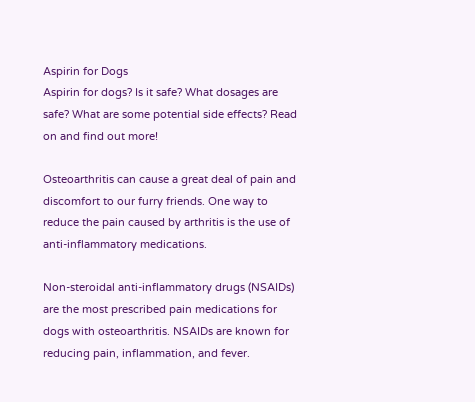Aspirin for Dogs
Aspirin for dogs? Is it safe? What dosages are safe? What are some potential side effects? Read on and find out more!

Osteoarthritis can cause a great deal of pain and discomfort to our furry friends. One way to reduce the pain caused by arthritis is the use of anti-inflammatory medications.

Non-steroidal anti-inflammatory drugs (NSAIDs) are the most prescribed pain medications for dogs with osteoarthritis. NSAIDs are known for reducing pain, inflammation, and fever.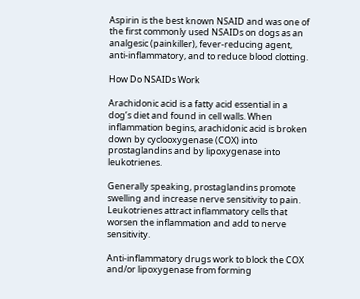Aspirin is the best known NSAID and was one of the first commonly used NSAIDs on dogs as an analgesic (painkiller), fever-reducing agent, anti-inflammatory, and to reduce blood clotting.

How Do NSAIDs Work

Arachidonic acid is a fatty acid essential in a dog’s diet and found in cell walls. When inflammation begins, arachidonic acid is broken down by cyclooxygenase (COX) into prostaglandins and by lipoxygenase into leukotrienes.

Generally speaking, prostaglandins promote swelling and increase nerve sensitivity to pain. Leukotrienes attract inflammatory cells that worsen the inflammation and add to nerve sensitivity.

Anti-inflammatory drugs work to block the COX and/or lipoxygenase from forming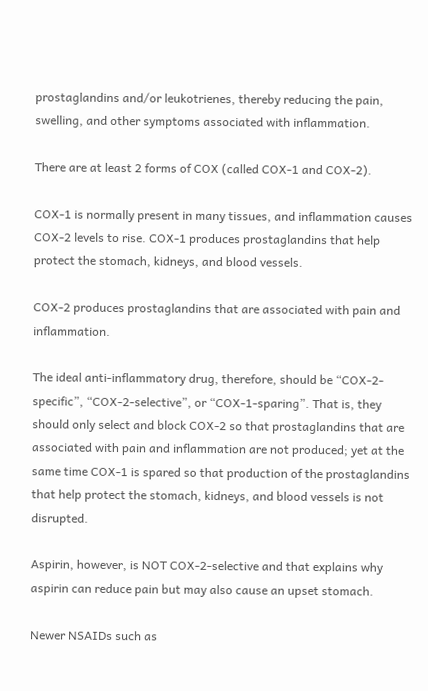prostaglandins and/or leukotrienes, thereby reducing the pain, swelling, and other symptoms associated with inflammation.

There are at least 2 forms of COX (called COX-1 and COX-2).

COX-1 is normally present in many tissues, and inflammation causes COX-2 levels to rise. COX-1 produces prostaglandins that help protect the stomach, kidneys, and blood vessels.

COX-2 produces prostaglandins that are associated with pain and inflammation.

The ideal anti-inflammatory drug, therefore, should be “COX-2-specific”, “COX-2-selective”, or “COX-1-sparing”. That is, they should only select and block COX-2 so that prostaglandins that are associated with pain and inflammation are not produced; yet at the same time COX-1 is spared so that production of the prostaglandins that help protect the stomach, kidneys, and blood vessels is not disrupted.

Aspirin, however, is NOT COX-2-selective and that explains why aspirin can reduce pain but may also cause an upset stomach.

Newer NSAIDs such as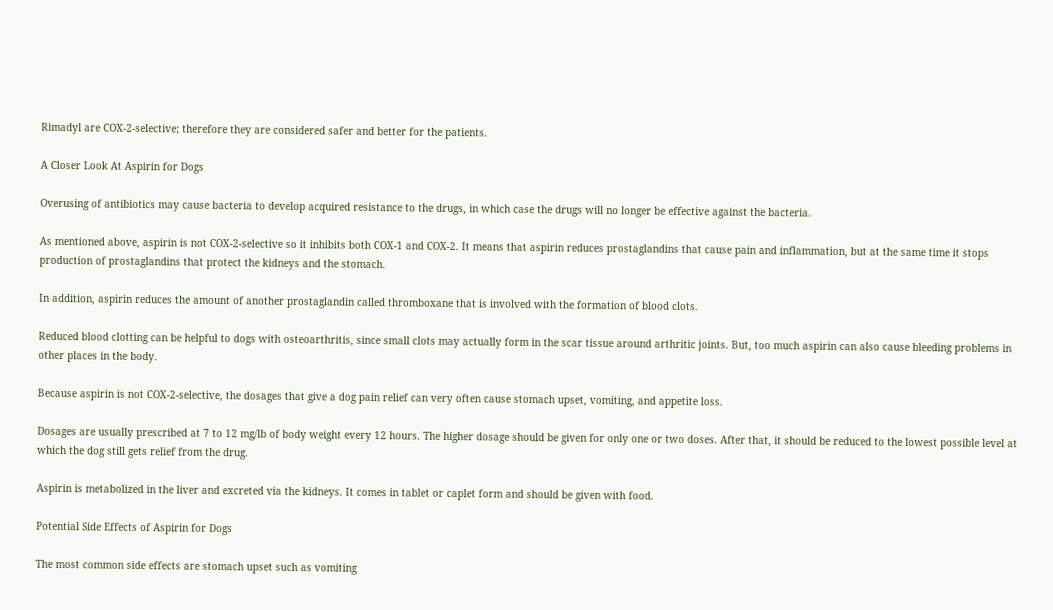Rimadyl are COX-2-selective; therefore they are considered safer and better for the patients.

A Closer Look At Aspirin for Dogs

Overusing of antibiotics may cause bacteria to develop acquired resistance to the drugs, in which case the drugs will no longer be effective against the bacteria.

As mentioned above, aspirin is not COX-2-selective so it inhibits both COX-1 and COX-2. It means that aspirin reduces prostaglandins that cause pain and inflammation, but at the same time it stops production of prostaglandins that protect the kidneys and the stomach.

In addition, aspirin reduces the amount of another prostaglandin called thromboxane that is involved with the formation of blood clots.

Reduced blood clotting can be helpful to dogs with osteoarthritis, since small clots may actually form in the scar tissue around arthritic joints. But, too much aspirin can also cause bleeding problems in other places in the body.

Because aspirin is not COX-2-selective, the dosages that give a dog pain relief can very often cause stomach upset, vomiting, and appetite loss.

Dosages are usually prescribed at 7 to 12 mg/lb of body weight every 12 hours. The higher dosage should be given for only one or two doses. After that, it should be reduced to the lowest possible level at which the dog still gets relief from the drug.

Aspirin is metabolized in the liver and excreted via the kidneys. It comes in tablet or caplet form and should be given with food.

Potential Side Effects of Aspirin for Dogs

The most common side effects are stomach upset such as vomiting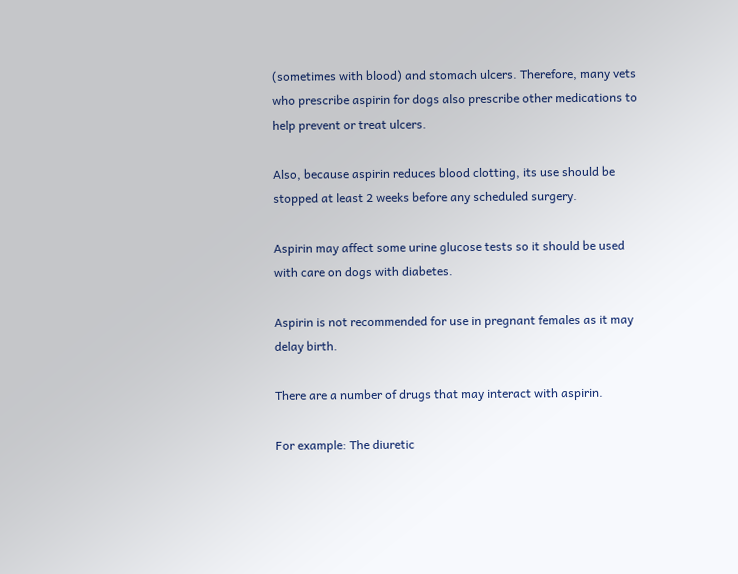(sometimes with blood) and stomach ulcers. Therefore, many vets who prescribe aspirin for dogs also prescribe other medications to help prevent or treat ulcers.

Also, because aspirin reduces blood clotting, its use should be stopped at least 2 weeks before any scheduled surgery.

Aspirin may affect some urine glucose tests so it should be used with care on dogs with diabetes.

Aspirin is not recommended for use in pregnant females as it may delay birth.

There are a number of drugs that may interact with aspirin.

For example: The diuretic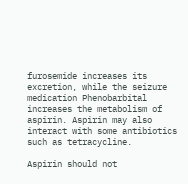furosemide increases its excretion, while the seizure medication Phenobarbital increases the metabolism of aspirin. Aspirin may also interact with some antibiotics such as tetracycline.

Aspirin should not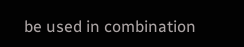be used in combination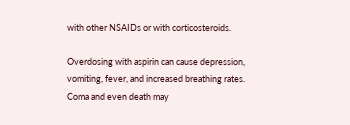with other NSAIDs or with corticosteroids.

Overdosing with aspirin can cause depression, vomiting, fever, and increased breathing rates. Coma and even death may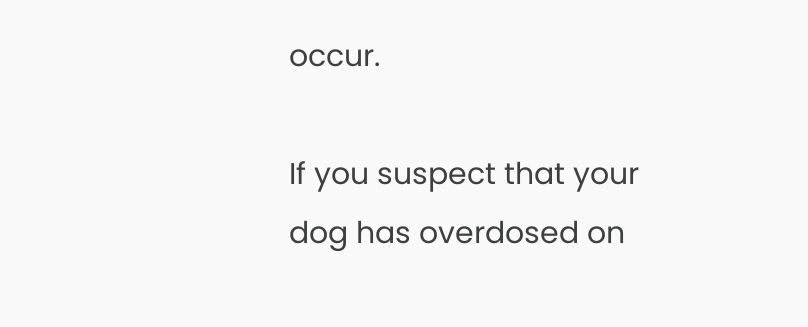occur.

If you suspect that your dog has overdosed on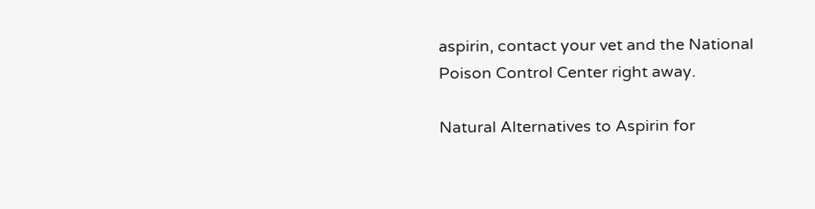aspirin, contact your vet and the National Poison Control Center right away.

Natural Alternatives to Aspirin for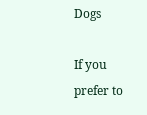Dogs

If you prefer to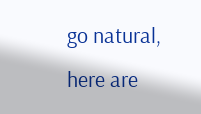go natural, here are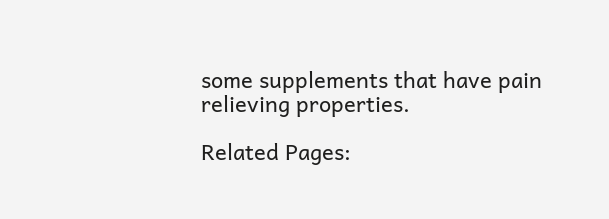some supplements that have pain relieving properties.

Related Pages: